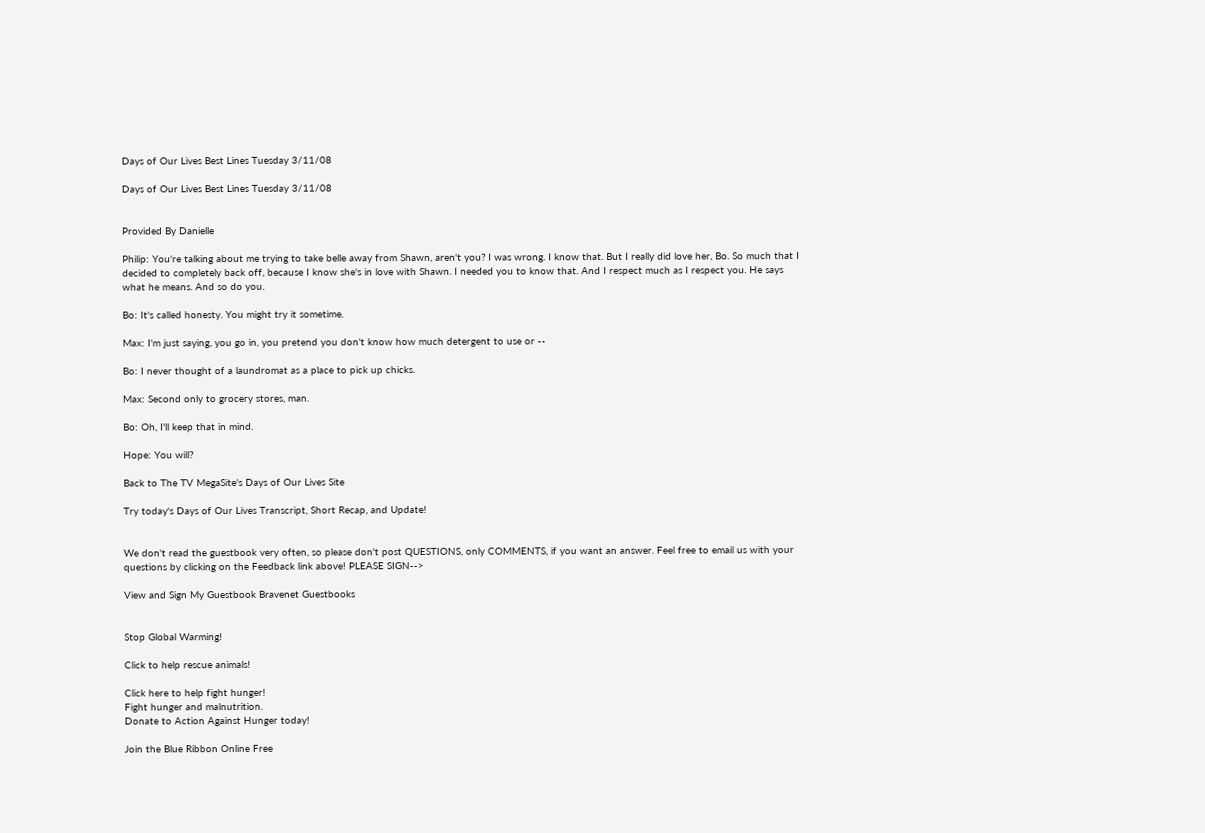Days of Our Lives Best Lines Tuesday 3/11/08

Days of Our Lives Best Lines Tuesday 3/11/08


Provided By Danielle

Philip: You're talking about me trying to take belle away from Shawn, aren't you? I was wrong. I know that. But I really did love her, Bo. So much that I decided to completely back off, because I know she's in love with Shawn. I needed you to know that. And I respect much as I respect you. He says what he means. And so do you.

Bo: It's called honesty. You might try it sometime.

Max: I'm just saying, you go in, you pretend you don't know how much detergent to use or --

Bo: I never thought of a laundromat as a place to pick up chicks.

Max: Second only to grocery stores, man.

Bo: Oh, I'll keep that in mind.

Hope: You will?

Back to The TV MegaSite's Days of Our Lives Site

Try today's Days of Our Lives Transcript, Short Recap, and Update!


We don't read the guestbook very often, so please don't post QUESTIONS, only COMMENTS, if you want an answer. Feel free to email us with your questions by clicking on the Feedback link above! PLEASE SIGN-->

View and Sign My Guestbook Bravenet Guestbooks


Stop Global Warming!

Click to help rescue animals!

Click here to help fight hunger!
Fight hunger and malnutrition.
Donate to Action Against Hunger today!

Join the Blue Ribbon Online Free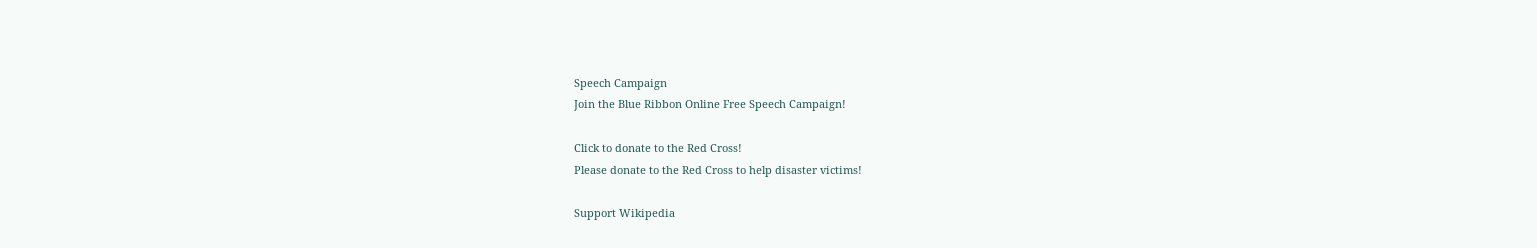Speech Campaign
Join the Blue Ribbon Online Free Speech Campaign!

Click to donate to the Red Cross!
Please donate to the Red Cross to help disaster victims!

Support Wikipedia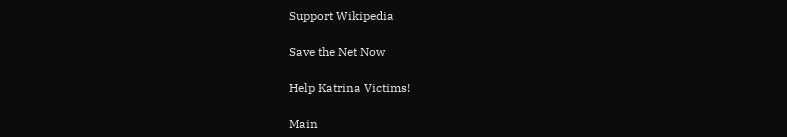Support Wikipedia

Save the Net Now

Help Katrina Victims!

Main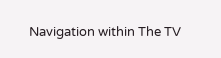Navigation within The TV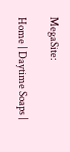MegaSite:

Home | Daytime Soaps |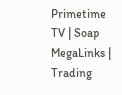Primetime TV | Soap MegaLinks | Trading